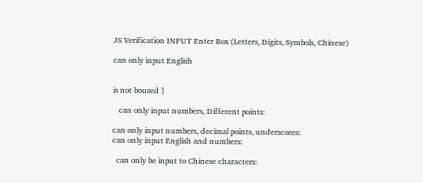JS Verification INPUT Enter Box (Letters, Digits, Symbols, Chinese)

can only input English


is not boused ]

   can only input numbers, Different points:

can only input numbers, decimal points, underscores:
can only input English and numbers:

  can only be input to Chinese characters: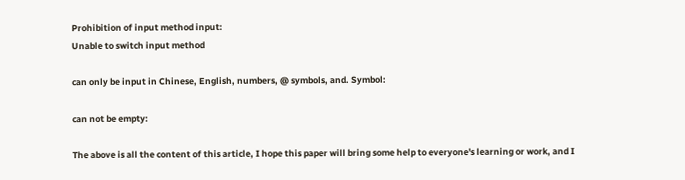Prohibition of input method input:
Unable to switch input method

can only be input in Chinese, English, numbers, @ symbols, and. Symbol:

can not be empty:

The above is all the content of this article, I hope this paper will bring some help to everyone's learning or work, and I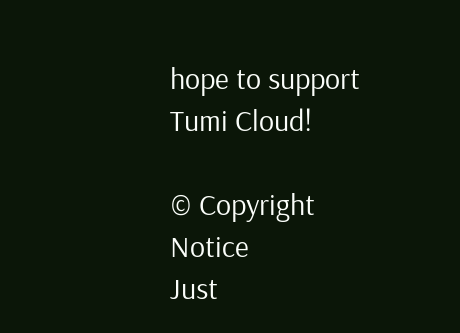hope to support Tumi Cloud!

© Copyright Notice
Just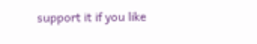support it if you like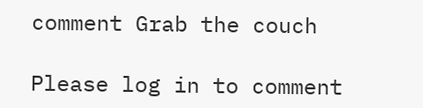comment Grab the couch

Please log in to comment